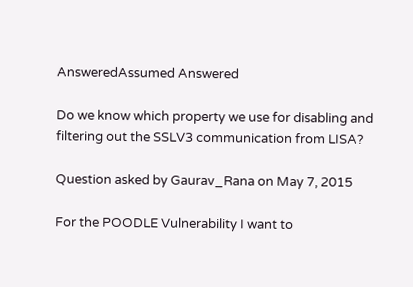AnsweredAssumed Answered

Do we know which property we use for disabling and filtering out the SSLV3 communication from LISA?

Question asked by Gaurav_Rana on May 7, 2015

For the POODLE Vulnerability I want to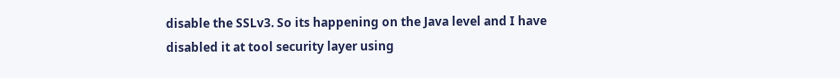disable the SSLv3. So its happening on the Java level and I have disabled it at tool security layer using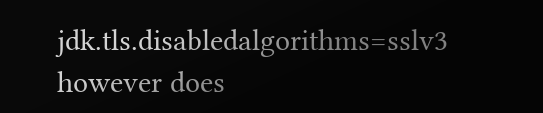jdk.tls.disabledalgorithms=sslv3 however does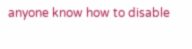anyone know how to disable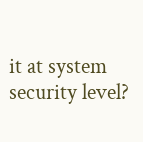it at system security level?